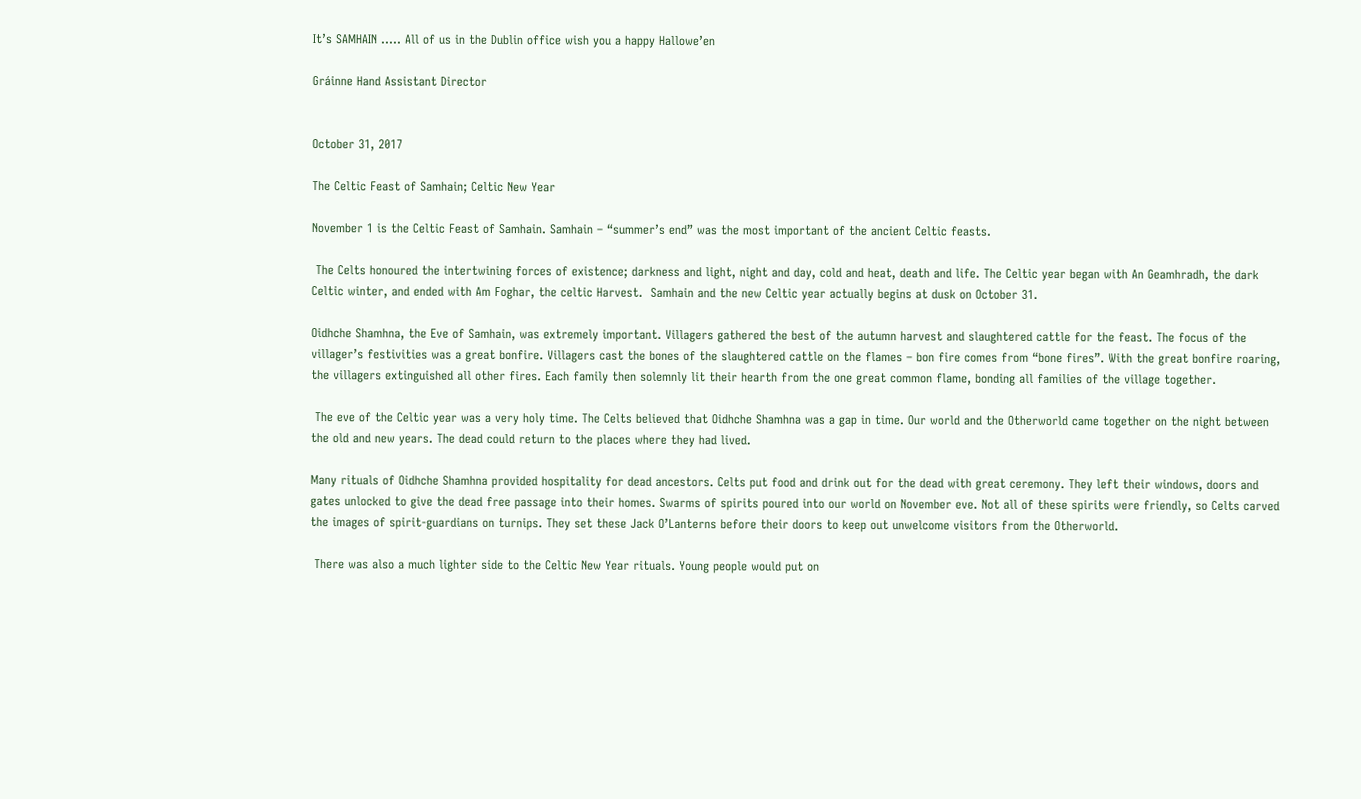It’s SAMHAIN ….. All of us in the Dublin office wish you a happy Hallowe’en

Gráinne Hand Assistant Director


October 31, 2017

The Celtic Feast of Samhain; Celtic New Year

November 1 is the Celtic Feast of Samhain. Samhain – “summer’s end” was the most important of the ancient Celtic feasts.

 The Celts honoured the intertwining forces of existence; darkness and light, night and day, cold and heat, death and life. The Celtic year began with An Geamhradh, the dark Celtic winter, and ended with Am Foghar, the celtic Harvest.  Samhain and the new Celtic year actually begins at dusk on October 31.

Oidhche Shamhna, the Eve of Samhain, was extremely important. Villagers gathered the best of the autumn harvest and slaughtered cattle for the feast. The focus of the villager’s festivities was a great bonfire. Villagers cast the bones of the slaughtered cattle on the flames – bon fire comes from “bone fires”. With the great bonfire roaring, the villagers extinguished all other fires. Each family then solemnly lit their hearth from the one great common flame, bonding all families of the village together.

 The eve of the Celtic year was a very holy time. The Celts believed that Oidhche Shamhna was a gap in time. Our world and the Otherworld came together on the night between the old and new years. The dead could return to the places where they had lived.

Many rituals of Oidhche Shamhna provided hospitality for dead ancestors. Celts put food and drink out for the dead with great ceremony. They left their windows, doors and gates unlocked to give the dead free passage into their homes. Swarms of spirits poured into our world on November eve. Not all of these spirits were friendly, so Celts carved the images of spirit-guardians on turnips. They set these Jack O’Lanterns before their doors to keep out unwelcome visitors from the Otherworld.

 There was also a much lighter side to the Celtic New Year rituals. Young people would put on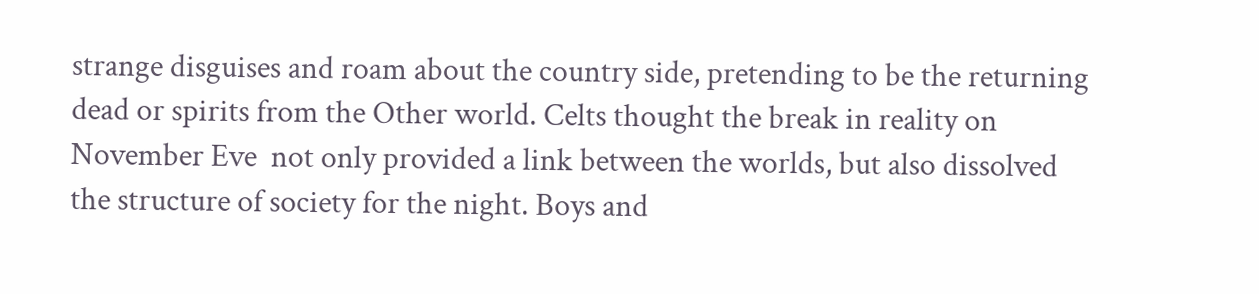strange disguises and roam about the country side, pretending to be the returning dead or spirits from the Other world. Celts thought the break in reality on November Eve  not only provided a link between the worlds, but also dissolved the structure of society for the night. Boys and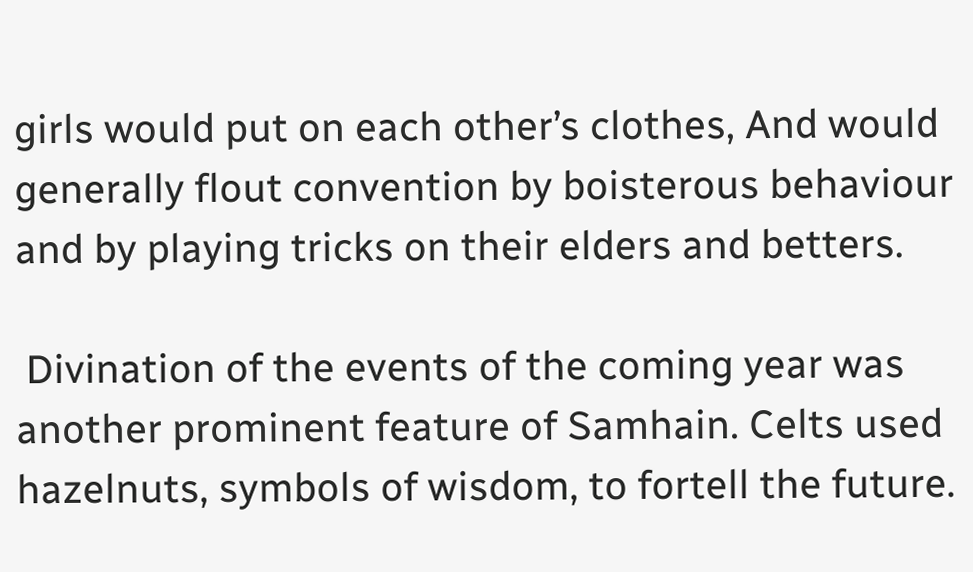girls would put on each other’s clothes, And would generally flout convention by boisterous behaviour  and by playing tricks on their elders and betters.

 Divination of the events of the coming year was another prominent feature of Samhain. Celts used hazelnuts, symbols of wisdom, to fortell the future.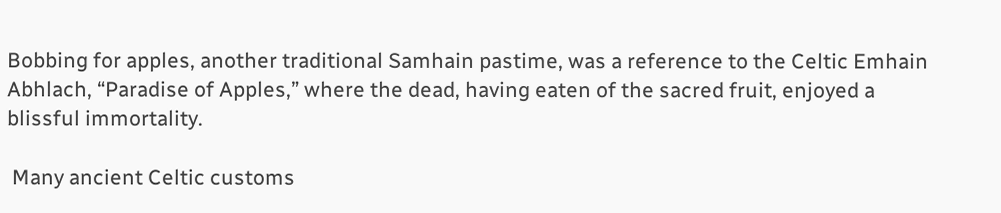Bobbing for apples, another traditional Samhain pastime, was a reference to the Celtic Emhain Abhlach, “Paradise of Apples,” where the dead, having eaten of the sacred fruit, enjoyed a blissful immortality.

 Many ancient Celtic customs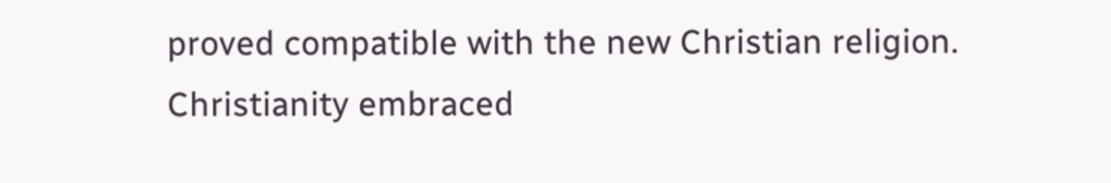proved compatible with the new Christian religion. Christianity embraced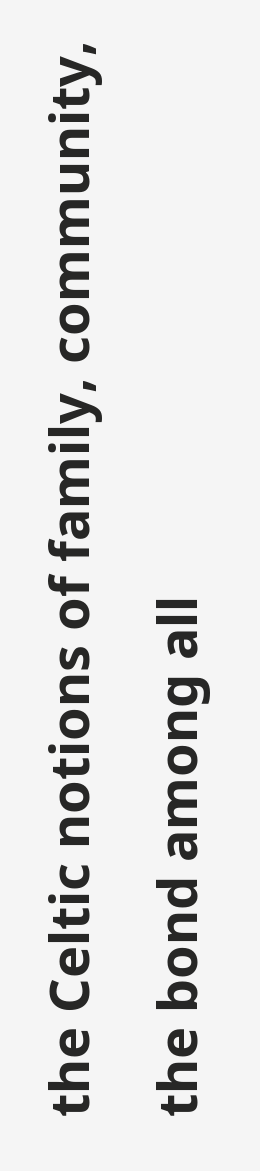the Celtic notions of family, community, the bond among all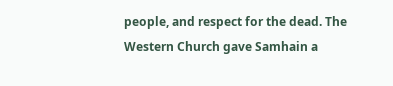people, and respect for the dead. The Western Church gave Samhain a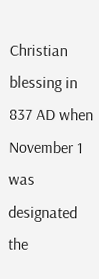Christian blessing in 837 AD when November 1 was designated the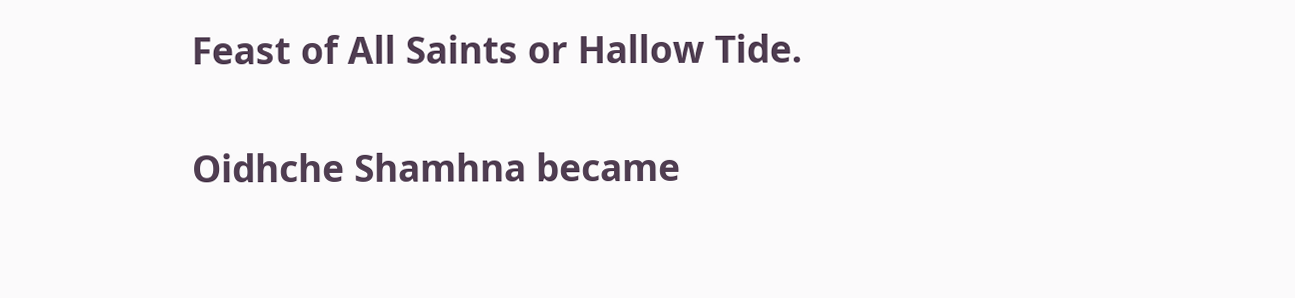Feast of All Saints or Hallow Tide.

Oidhche Shamhna became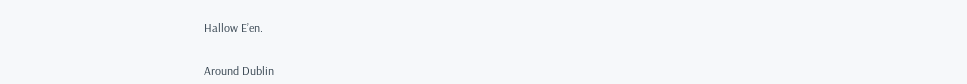Hallow E’en.


Around Dublin